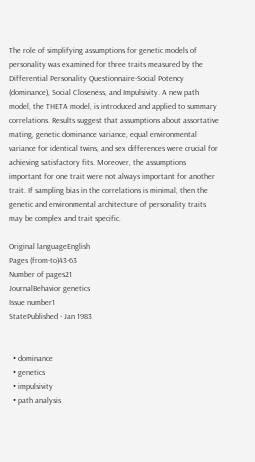The role of simplifying assumptions for genetic models of personality was examined for three traits measured by the Differential Personality Questionnaire-Social Potency (dominance), Social Closeness, and Impulsivity. A new path model, the THETA model, is introduced and applied to summary correlations. Results suggest that assumptions about assortative mating, genetic dominance variance, equal environmental variance for identical twins, and sex differences were crucial for achieving satisfactory fits. Moreover, the assumptions important for one trait were not always important for another trait. If sampling bias in the correlations is minimal, then the genetic and environmental architecture of personality traits may be complex and trait specific.

Original languageEnglish
Pages (from-to)43-63
Number of pages21
JournalBehavior genetics
Issue number1
StatePublished - Jan 1983


  • dominance
  • genetics
  • impulsivity
  • path analysis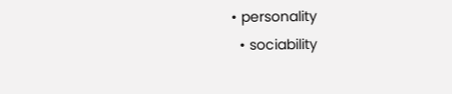• personality
  • sociability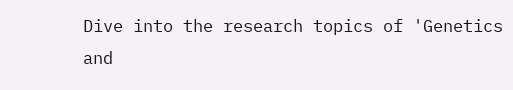Dive into the research topics of 'Genetics and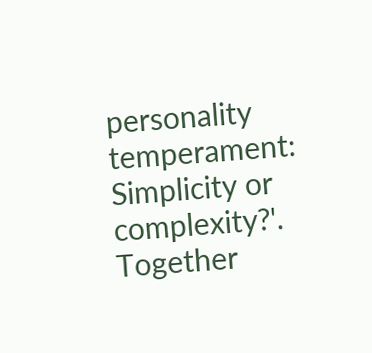personality temperament: Simplicity or complexity?'. Together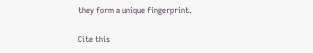they form a unique fingerprint.

Cite this